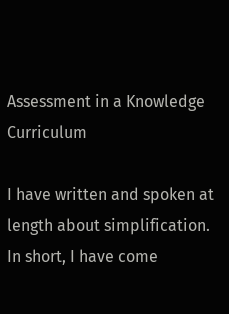Assessment in a Knowledge Curriculum

I have written and spoken at length about simplification. In short, I have come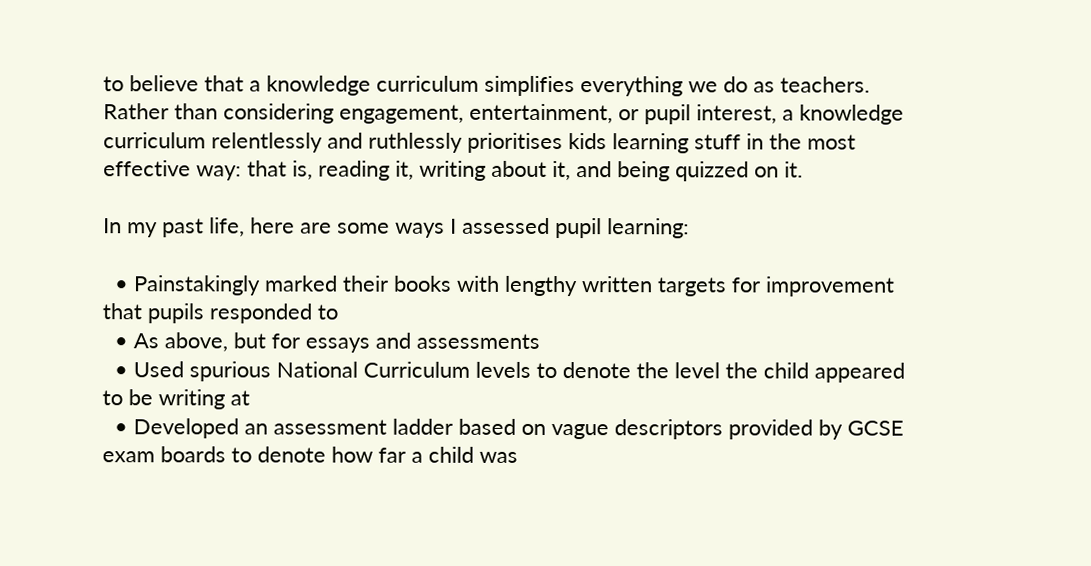to believe that a knowledge curriculum simplifies everything we do as teachers. Rather than considering engagement, entertainment, or pupil interest, a knowledge curriculum relentlessly and ruthlessly prioritises kids learning stuff in the most effective way: that is, reading it, writing about it, and being quizzed on it.

In my past life, here are some ways I assessed pupil learning:

  • Painstakingly marked their books with lengthy written targets for improvement that pupils responded to
  • As above, but for essays and assessments
  • Used spurious National Curriculum levels to denote the level the child appeared to be writing at
  • Developed an assessment ladder based on vague descriptors provided by GCSE exam boards to denote how far a child was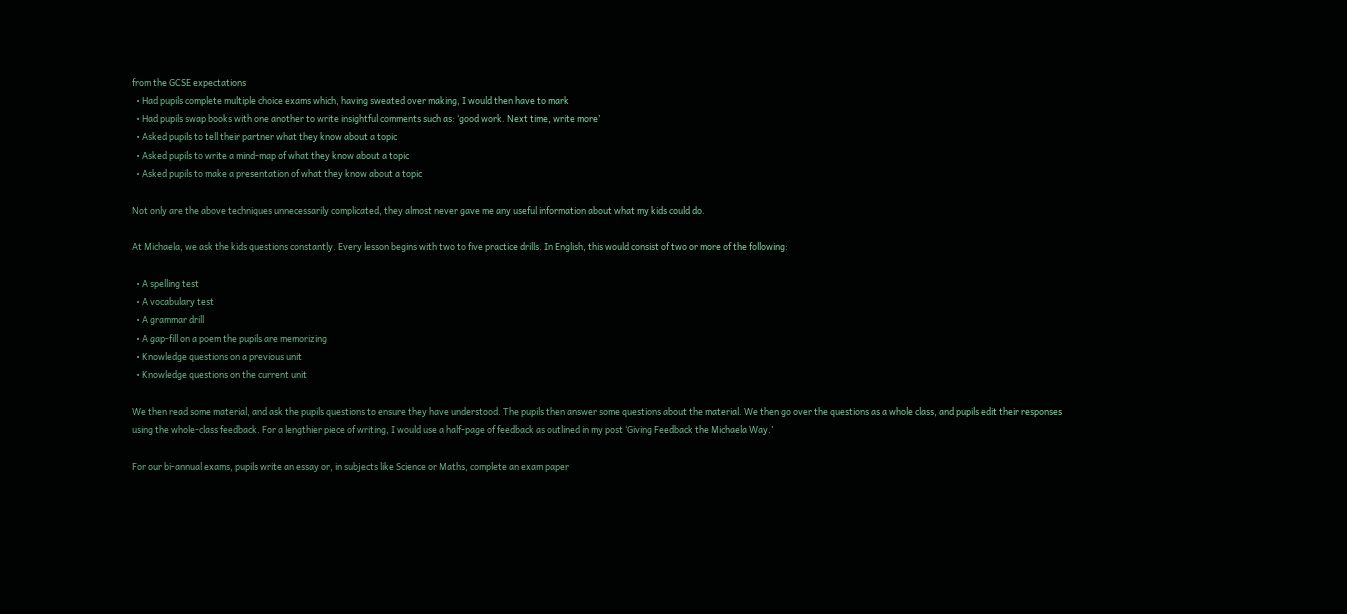from the GCSE expectations
  • Had pupils complete multiple choice exams which, having sweated over making, I would then have to mark
  • Had pupils swap books with one another to write insightful comments such as: ‘good work. Next time, write more’
  • Asked pupils to tell their partner what they know about a topic
  • Asked pupils to write a mind-map of what they know about a topic
  • Asked pupils to make a presentation of what they know about a topic

Not only are the above techniques unnecessarily complicated, they almost never gave me any useful information about what my kids could do.

At Michaela, we ask the kids questions constantly. Every lesson begins with two to five practice drills. In English, this would consist of two or more of the following:

  • A spelling test
  • A vocabulary test
  • A grammar drill
  • A gap-fill on a poem the pupils are memorizing
  • Knowledge questions on a previous unit
  • Knowledge questions on the current unit

We then read some material, and ask the pupils questions to ensure they have understood. The pupils then answer some questions about the material. We then go over the questions as a whole class, and pupils edit their responses using the whole-class feedback. For a lengthier piece of writing, I would use a half-page of feedback as outlined in my post ‘Giving Feedback the Michaela Way.’

For our bi-annual exams, pupils write an essay or, in subjects like Science or Maths, complete an exam paper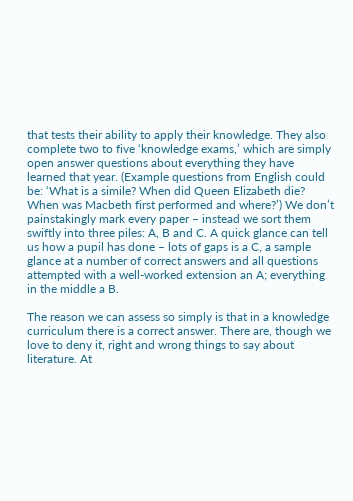that tests their ability to apply their knowledge. They also complete two to five ‘knowledge exams,’ which are simply open answer questions about everything they have learned that year. (Example questions from English could be: ‘What is a simile? When did Queen Elizabeth die? When was Macbeth first performed and where?’) We don’t painstakingly mark every paper – instead we sort them swiftly into three piles: A, B and C. A quick glance can tell us how a pupil has done – lots of gaps is a C, a sample glance at a number of correct answers and all questions attempted with a well-worked extension an A; everything in the middle a B.

The reason we can assess so simply is that in a knowledge curriculum there is a correct answer. There are, though we love to deny it, right and wrong things to say about literature. At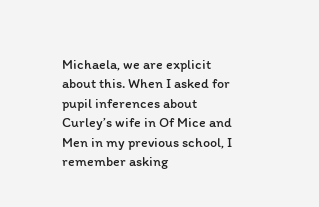Michaela, we are explicit about this. When I asked for pupil inferences about Curley’s wife in Of Mice and Men in my previous school, I remember asking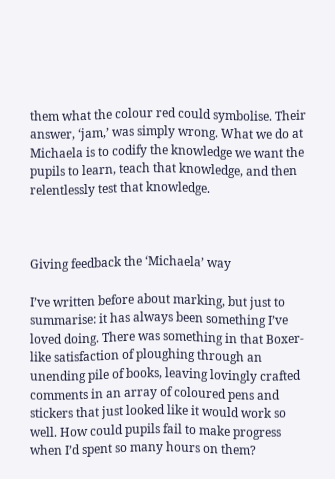them what the colour red could symbolise. Their answer, ‘jam,’ was simply wrong. What we do at Michaela is to codify the knowledge we want the pupils to learn, teach that knowledge, and then relentlessly test that knowledge.



Giving feedback the ‘Michaela’ way

I’ve written before about marking, but just to summarise: it has always been something I’ve loved doing. There was something in that Boxer-like satisfaction of ploughing through an unending pile of books, leaving lovingly crafted comments in an array of coloured pens and stickers that just looked like it would work so well. How could pupils fail to make progress when I’d spent so many hours on them?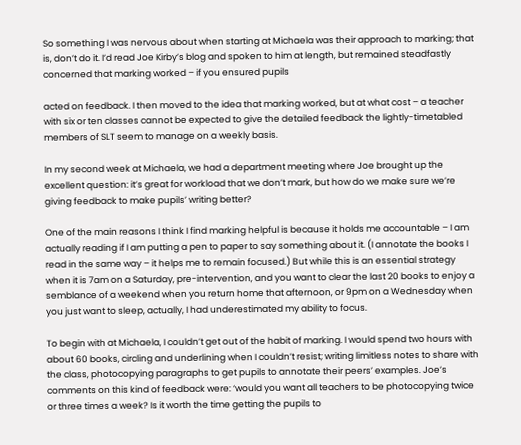So something I was nervous about when starting at Michaela was their approach to marking; that is, don’t do it. I’d read Joe Kirby’s blog and spoken to him at length, but remained steadfastly concerned that marking worked – if you ensured pupils

acted on feedback. I then moved to the idea that marking worked, but at what cost – a teacher with six or ten classes cannot be expected to give the detailed feedback the lightly-timetabled members of SLT seem to manage on a weekly basis.

In my second week at Michaela, we had a department meeting where Joe brought up the excellent question: it’s great for workload that we don’t mark, but how do we make sure we’re giving feedback to make pupils’ writing better?

One of the main reasons I think I find marking helpful is because it holds me accountable – I am actually reading if I am putting a pen to paper to say something about it. (I annotate the books I read in the same way – it helps me to remain focused.) But while this is an essential strategy when it is 7am on a Saturday, pre-intervention, and you want to clear the last 20 books to enjoy a semblance of a weekend when you return home that afternoon, or 9pm on a Wednesday when you just want to sleep, actually, I had underestimated my ability to focus.

To begin with at Michaela, I couldn’t get out of the habit of marking. I would spend two hours with about 60 books, circling and underlining when I couldn’t resist; writing limitless notes to share with the class, photocopying paragraphs to get pupils to annotate their peers’ examples. Joe’s comments on this kind of feedback were: ‘would you want all teachers to be photocopying twice or three times a week? Is it worth the time getting the pupils to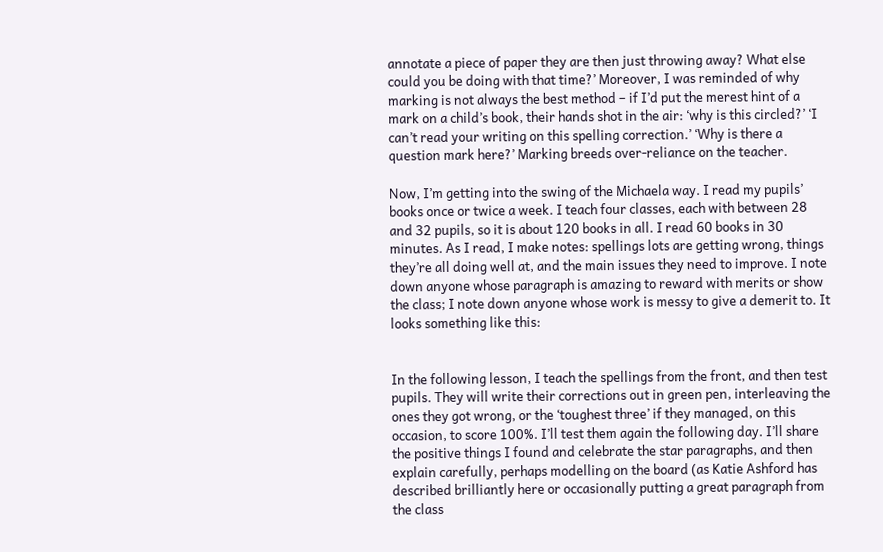annotate a piece of paper they are then just throwing away? What else could you be doing with that time?’ Moreover, I was reminded of why marking is not always the best method – if I’d put the merest hint of a mark on a child’s book, their hands shot in the air: ‘why is this circled?’ ‘I can’t read your writing on this spelling correction.’ ‘Why is there a question mark here?’ Marking breeds over-reliance on the teacher.

Now, I’m getting into the swing of the Michaela way. I read my pupils’ books once or twice a week. I teach four classes, each with between 28 and 32 pupils, so it is about 120 books in all. I read 60 books in 30 minutes. As I read, I make notes: spellings lots are getting wrong, things they’re all doing well at, and the main issues they need to improve. I note down anyone whose paragraph is amazing to reward with merits or show the class; I note down anyone whose work is messy to give a demerit to. It looks something like this:


In the following lesson, I teach the spellings from the front, and then test pupils. They will write their corrections out in green pen, interleaving the ones they got wrong, or the ‘toughest three’ if they managed, on this occasion, to score 100%. I’ll test them again the following day. I’ll share the positive things I found and celebrate the star paragraphs, and then explain carefully, perhaps modelling on the board (as Katie Ashford has described brilliantly here or occasionally putting a great paragraph from the class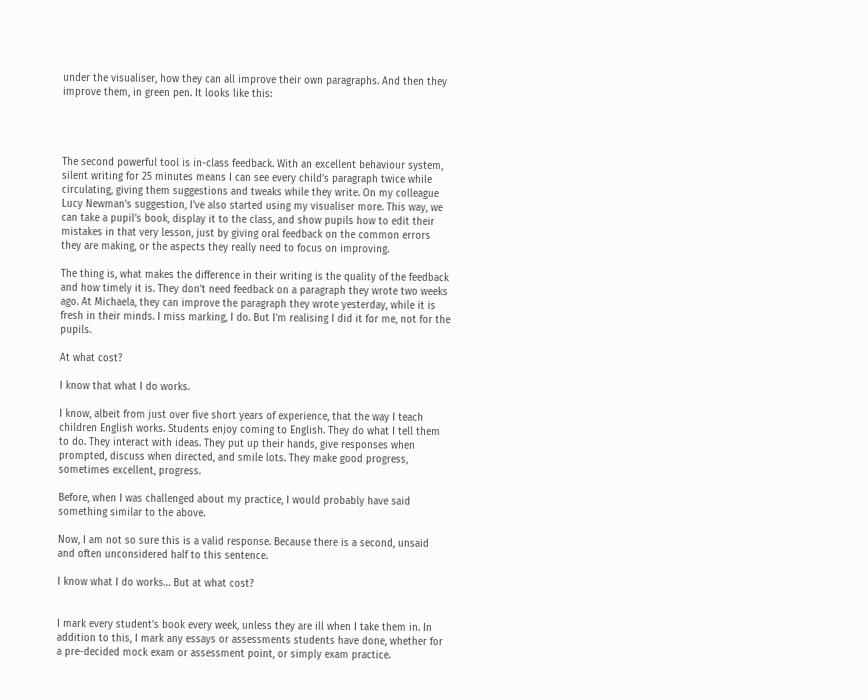under the visualiser, how they can all improve their own paragraphs. And then they improve them, in green pen. It looks like this:




The second powerful tool is in-class feedback. With an excellent behaviour system, silent writing for 25 minutes means I can see every child’s paragraph twice while circulating, giving them suggestions and tweaks while they write. On my colleague Lucy Newman’s suggestion, I’ve also started using my visualiser more. This way, we can take a pupil’s book, display it to the class, and show pupils how to edit their mistakes in that very lesson, just by giving oral feedback on the common errors they are making, or the aspects they really need to focus on improving.

The thing is, what makes the difference in their writing is the quality of the feedback and how timely it is. They don’t need feedback on a paragraph they wrote two weeks ago. At Michaela, they can improve the paragraph they wrote yesterday, while it is fresh in their minds. I miss marking, I do. But I’m realising I did it for me, not for the pupils.

At what cost?

I know that what I do works.

I know, albeit from just over five short years of experience, that the way I teach children English works. Students enjoy coming to English. They do what I tell them to do. They interact with ideas. They put up their hands, give responses when prompted, discuss when directed, and smile lots. They make good progress, sometimes excellent, progress.

Before, when I was challenged about my practice, I would probably have said something similar to the above.

Now, I am not so sure this is a valid response. Because there is a second, unsaid and often unconsidered half to this sentence.

I know what I do works… But at what cost?


I mark every student’s book every week, unless they are ill when I take them in. In addition to this, I mark any essays or assessments students have done, whether for a pre-decided mock exam or assessment point, or simply exam practice.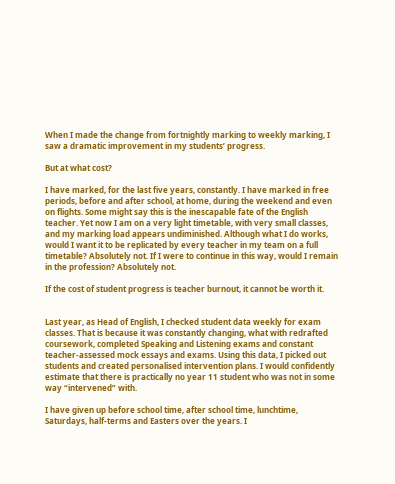When I made the change from fortnightly marking to weekly marking, I saw a dramatic improvement in my students’ progress.

But at what cost?

I have marked, for the last five years, constantly. I have marked in free periods, before and after school, at home, during the weekend and even on flights. Some might say this is the inescapable fate of the English teacher. Yet now I am on a very light timetable, with very small classes, and my marking load appears undiminished. Although what I do works, would I want it to be replicated by every teacher in my team on a full timetable? Absolutely not. If I were to continue in this way, would I remain in the profession? Absolutely not.

If the cost of student progress is teacher burnout, it cannot be worth it.


Last year, as Head of English, I checked student data weekly for exam classes. That is because it was constantly changing, what with redrafted coursework, completed Speaking and Listening exams and constant teacher-assessed mock essays and exams. Using this data, I picked out students and created personalised intervention plans. I would confidently estimate that there is practically no year 11 student who was not in some way “intervened” with.

I have given up before school time, after school time, lunchtime, Saturdays, half-terms and Easters over the years. I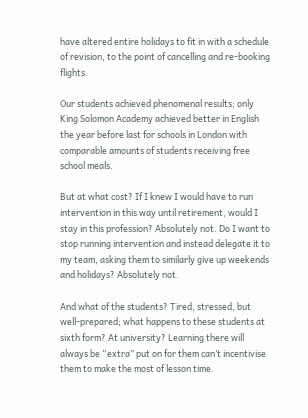have altered entire holidays to fit in with a schedule of revision, to the point of cancelling and re-booking flights.

Our students achieved phenomenal results; only King Solomon Academy achieved better in English the year before last for schools in London with comparable amounts of students receiving free school meals.

But at what cost? If I knew I would have to run intervention in this way until retirement, would I stay in this profession? Absolutely not. Do I want to stop running intervention and instead delegate it to my team, asking them to similarly give up weekends and holidays? Absolutely not.

And what of the students? Tired, stressed, but well-prepared; what happens to these students at sixth form? At university? Learning there will always be “extra” put on for them can’t incentivise them to make the most of lesson time.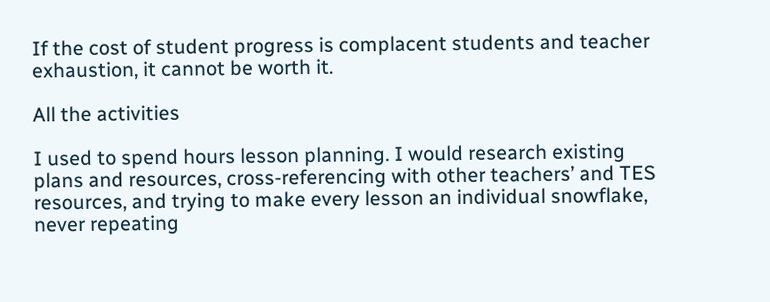If the cost of student progress is complacent students and teacher exhaustion, it cannot be worth it.

All the activities

I used to spend hours lesson planning. I would research existing plans and resources, cross-referencing with other teachers’ and TES resources, and trying to make every lesson an individual snowflake, never repeating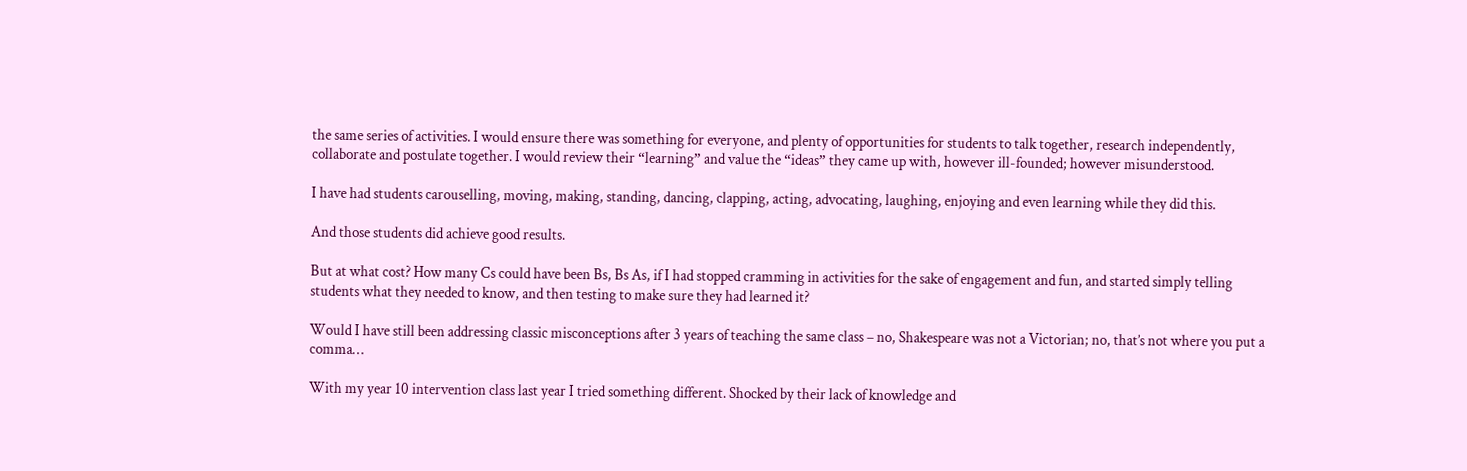the same series of activities. I would ensure there was something for everyone, and plenty of opportunities for students to talk together, research independently, collaborate and postulate together. I would review their “learning” and value the “ideas” they came up with, however ill-founded; however misunderstood.

I have had students carouselling, moving, making, standing, dancing, clapping, acting, advocating, laughing, enjoying and even learning while they did this.

And those students did achieve good results.

But at what cost? How many Cs could have been Bs, Bs As, if I had stopped cramming in activities for the sake of engagement and fun, and started simply telling students what they needed to know, and then testing to make sure they had learned it?

Would I have still been addressing classic misconceptions after 3 years of teaching the same class – no, Shakespeare was not a Victorian; no, that’s not where you put a comma…

With my year 10 intervention class last year I tried something different. Shocked by their lack of knowledge and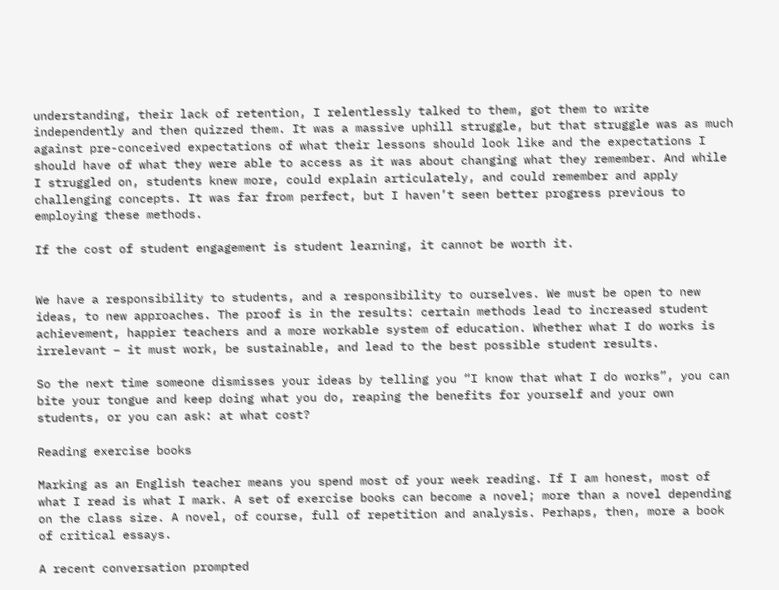understanding, their lack of retention, I relentlessly talked to them, got them to write independently and then quizzed them. It was a massive uphill struggle, but that struggle was as much against pre-conceived expectations of what their lessons should look like and the expectations I should have of what they were able to access as it was about changing what they remember. And while I struggled on, students knew more, could explain articulately, and could remember and apply challenging concepts. It was far from perfect, but I haven’t seen better progress previous to employing these methods.

If the cost of student engagement is student learning, it cannot be worth it.


We have a responsibility to students, and a responsibility to ourselves. We must be open to new ideas, to new approaches. The proof is in the results: certain methods lead to increased student achievement, happier teachers and a more workable system of education. Whether what I do works is irrelevant – it must work, be sustainable, and lead to the best possible student results.

So the next time someone dismisses your ideas by telling you “I know that what I do works”, you can bite your tongue and keep doing what you do, reaping the benefits for yourself and your own students, or you can ask: at what cost?

Reading exercise books

Marking as an English teacher means you spend most of your week reading. If I am honest, most of what I read is what I mark. A set of exercise books can become a novel; more than a novel depending on the class size. A novel, of course, full of repetition and analysis. Perhaps, then, more a book of critical essays.

A recent conversation prompted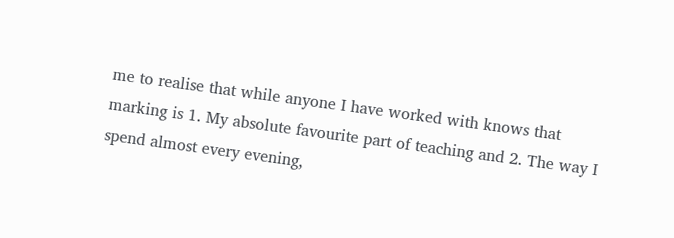me to realise that while anyone I have worked with knows that marking is 1. My absolute favourite part of teaching and 2. The way I spend almost every evening,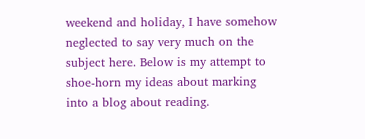weekend and holiday, I have somehow neglected to say very much on the subject here. Below is my attempt to shoe-horn my ideas about marking into a blog about reading.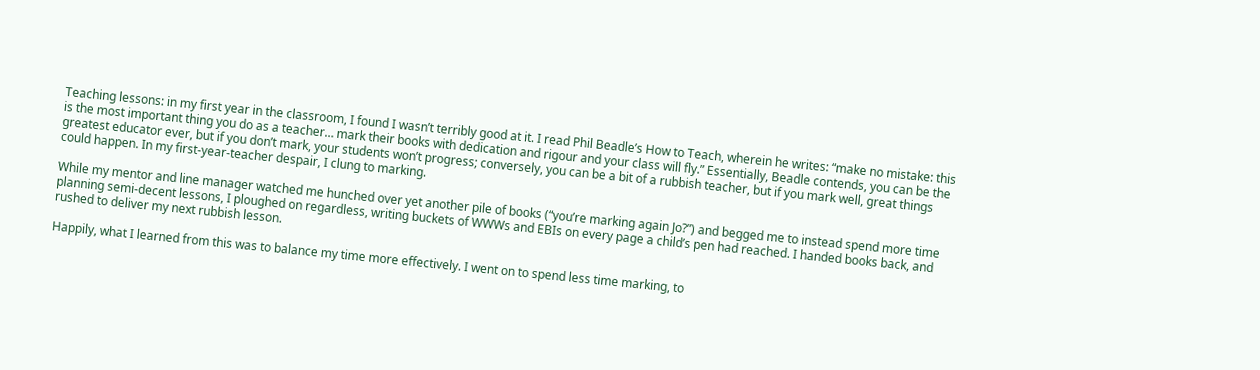Teaching lessons: in my first year in the classroom, I found I wasn’t terribly good at it. I read Phil Beadle’s How to Teach, wherein he writes: “make no mistake: this is the most important thing you do as a teacher… mark their books with dedication and rigour and your class will fly.” Essentially, Beadle contends, you can be the greatest educator ever, but if you don’t mark, your students won’t progress; conversely, you can be a bit of a rubbish teacher, but if you mark well, great things could happen. In my first-year-teacher despair, I clung to marking.

While my mentor and line manager watched me hunched over yet another pile of books (“you’re marking again Jo?”) and begged me to instead spend more time planning semi-decent lessons, I ploughed on regardless, writing buckets of WWWs and EBIs on every page a child’s pen had reached. I handed books back, and rushed to deliver my next rubbish lesson.

Happily, what I learned from this was to balance my time more effectively. I went on to spend less time marking, to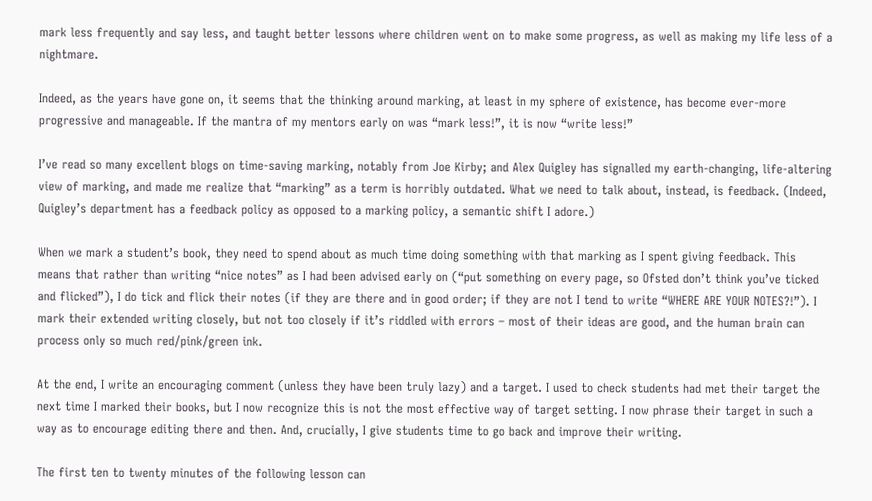mark less frequently and say less, and taught better lessons where children went on to make some progress, as well as making my life less of a nightmare.

Indeed, as the years have gone on, it seems that the thinking around marking, at least in my sphere of existence, has become ever-more progressive and manageable. If the mantra of my mentors early on was “mark less!”, it is now “write less!”

I’ve read so many excellent blogs on time-saving marking, notably from Joe Kirby; and Alex Quigley has signalled my earth-changing, life-altering view of marking, and made me realize that “marking” as a term is horribly outdated. What we need to talk about, instead, is feedback. (Indeed, Quigley’s department has a feedback policy as opposed to a marking policy, a semantic shift I adore.)

When we mark a student’s book, they need to spend about as much time doing something with that marking as I spent giving feedback. This means that rather than writing “nice notes” as I had been advised early on (“put something on every page, so Ofsted don’t think you’ve ticked and flicked”), I do tick and flick their notes (if they are there and in good order; if they are not I tend to write “WHERE ARE YOUR NOTES?!”). I mark their extended writing closely, but not too closely if it’s riddled with errors – most of their ideas are good, and the human brain can process only so much red/pink/green ink.

At the end, I write an encouraging comment (unless they have been truly lazy) and a target. I used to check students had met their target the next time I marked their books, but I now recognize this is not the most effective way of target setting. I now phrase their target in such a way as to encourage editing there and then. And, crucially, I give students time to go back and improve their writing.

The first ten to twenty minutes of the following lesson can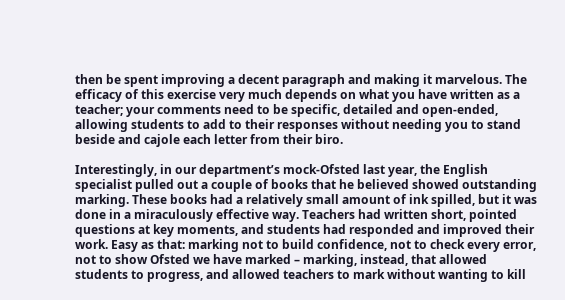then be spent improving a decent paragraph and making it marvelous. The efficacy of this exercise very much depends on what you have written as a teacher; your comments need to be specific, detailed and open-ended, allowing students to add to their responses without needing you to stand beside and cajole each letter from their biro.

Interestingly, in our department’s mock-Ofsted last year, the English specialist pulled out a couple of books that he believed showed outstanding marking. These books had a relatively small amount of ink spilled, but it was done in a miraculously effective way. Teachers had written short, pointed questions at key moments, and students had responded and improved their work. Easy as that: marking not to build confidence, not to check every error, not to show Ofsted we have marked – marking, instead, that allowed students to progress, and allowed teachers to mark without wanting to kill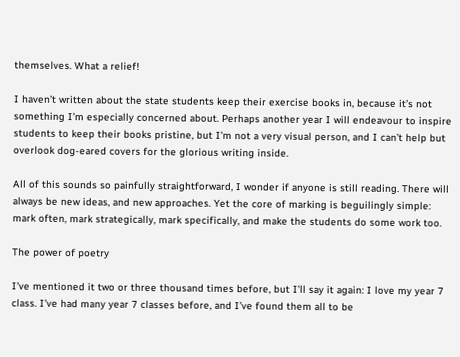themselves. What a relief!

I haven’t written about the state students keep their exercise books in, because it’s not something I’m especially concerned about. Perhaps another year I will endeavour to inspire students to keep their books pristine, but I’m not a very visual person, and I can’t help but overlook dog-eared covers for the glorious writing inside.

All of this sounds so painfully straightforward, I wonder if anyone is still reading. There will always be new ideas, and new approaches. Yet the core of marking is beguilingly simple: mark often, mark strategically, mark specifically, and make the students do some work too.

The power of poetry

I’ve mentioned it two or three thousand times before, but I’ll say it again: I love my year 7 class. I’ve had many year 7 classes before, and I’ve found them all to be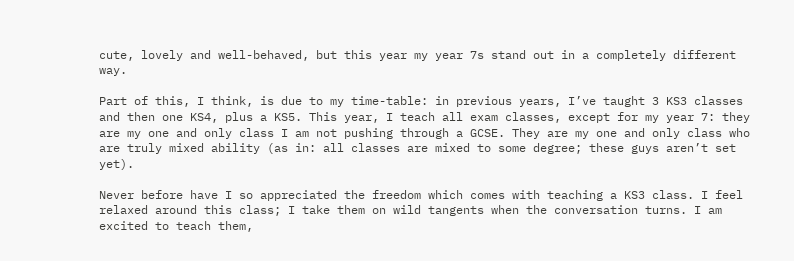cute, lovely and well-behaved, but this year my year 7s stand out in a completely different way.

Part of this, I think, is due to my time-table: in previous years, I’ve taught 3 KS3 classes and then one KS4, plus a KS5. This year, I teach all exam classes, except for my year 7: they are my one and only class I am not pushing through a GCSE. They are my one and only class who are truly mixed ability (as in: all classes are mixed to some degree; these guys aren’t set yet).

Never before have I so appreciated the freedom which comes with teaching a KS3 class. I feel relaxed around this class; I take them on wild tangents when the conversation turns. I am excited to teach them,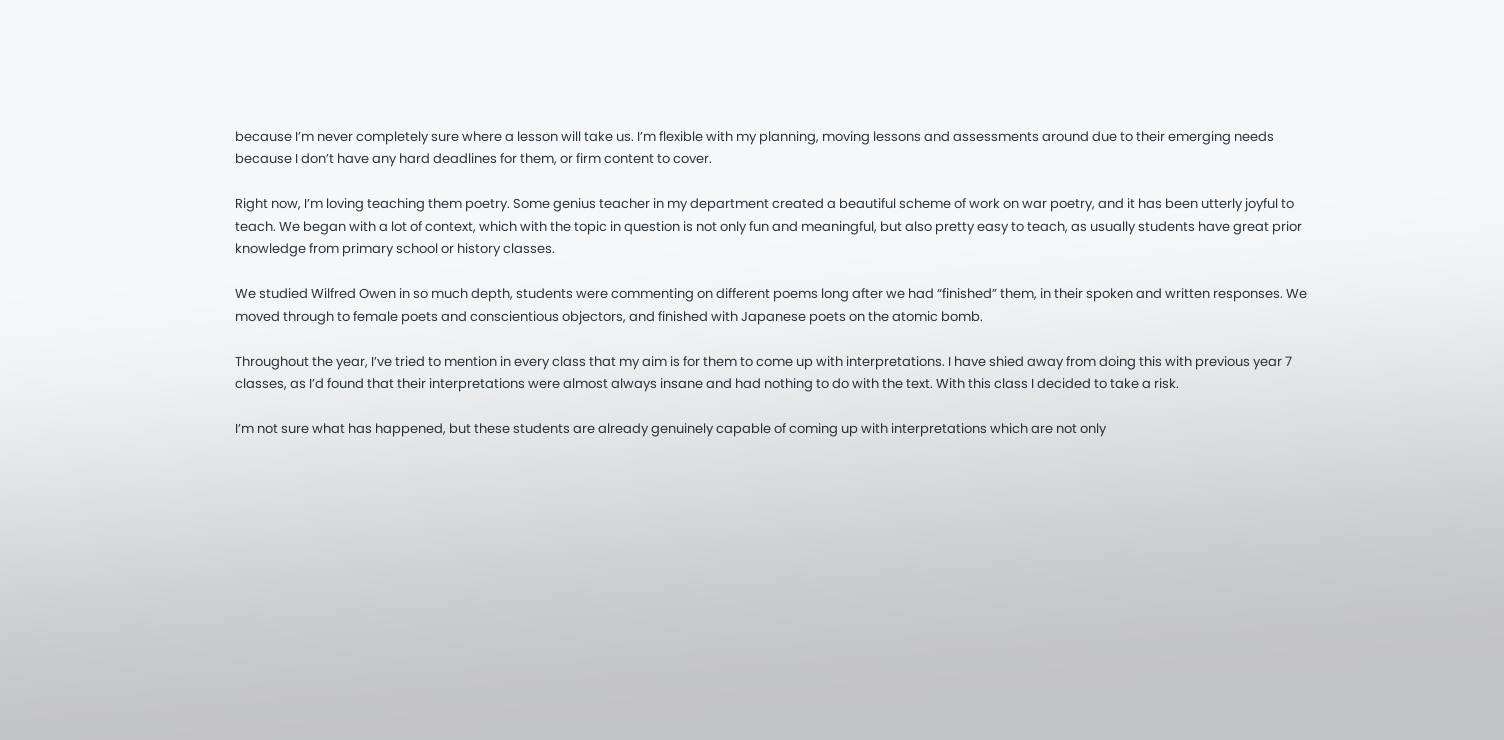because I’m never completely sure where a lesson will take us. I’m flexible with my planning, moving lessons and assessments around due to their emerging needs because I don’t have any hard deadlines for them, or firm content to cover.

Right now, I’m loving teaching them poetry. Some genius teacher in my department created a beautiful scheme of work on war poetry, and it has been utterly joyful to teach. We began with a lot of context, which with the topic in question is not only fun and meaningful, but also pretty easy to teach, as usually students have great prior knowledge from primary school or history classes.

We studied Wilfred Owen in so much depth, students were commenting on different poems long after we had “finished” them, in their spoken and written responses. We moved through to female poets and conscientious objectors, and finished with Japanese poets on the atomic bomb.

Throughout the year, I’ve tried to mention in every class that my aim is for them to come up with interpretations. I have shied away from doing this with previous year 7 classes, as I’d found that their interpretations were almost always insane and had nothing to do with the text. With this class I decided to take a risk.

I’m not sure what has happened, but these students are already genuinely capable of coming up with interpretations which are not only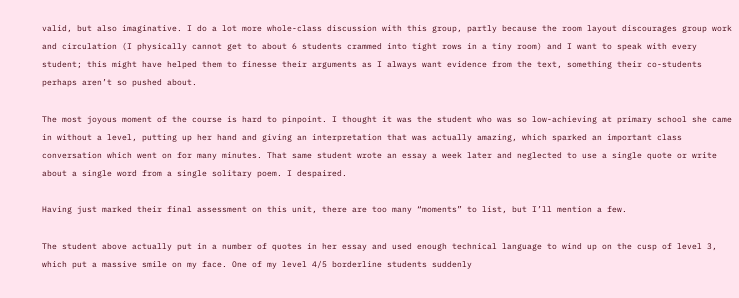valid, but also imaginative. I do a lot more whole-class discussion with this group, partly because the room layout discourages group work and circulation (I physically cannot get to about 6 students crammed into tight rows in a tiny room) and I want to speak with every student; this might have helped them to finesse their arguments as I always want evidence from the text, something their co-students perhaps aren’t so pushed about.

The most joyous moment of the course is hard to pinpoint. I thought it was the student who was so low-achieving at primary school she came in without a level, putting up her hand and giving an interpretation that was actually amazing, which sparked an important class conversation which went on for many minutes. That same student wrote an essay a week later and neglected to use a single quote or write about a single word from a single solitary poem. I despaired.

Having just marked their final assessment on this unit, there are too many “moments” to list, but I’ll mention a few.

The student above actually put in a number of quotes in her essay and used enough technical language to wind up on the cusp of level 3, which put a massive smile on my face. One of my level 4/5 borderline students suddenly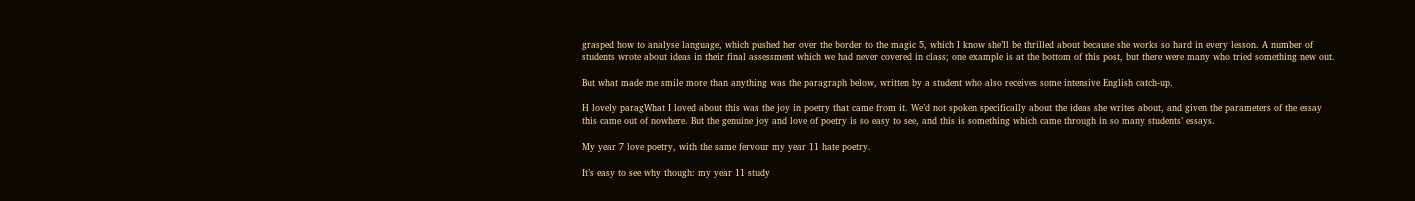grasped how to analyse language, which pushed her over the border to the magic 5, which I know she’ll be thrilled about because she works so hard in every lesson. A number of students wrote about ideas in their final assessment which we had never covered in class; one example is at the bottom of this post, but there were many who tried something new out.

But what made me smile more than anything was the paragraph below, written by a student who also receives some intensive English catch-up.

H lovely paragWhat I loved about this was the joy in poetry that came from it. We’d not spoken specifically about the ideas she writes about, and given the parameters of the essay this came out of nowhere. But the genuine joy and love of poetry is so easy to see, and this is something which came through in so many students’ essays.

My year 7 love poetry, with the same fervour my year 11 hate poetry.

It’s easy to see why though: my year 11 study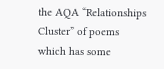the AQA “Relationships Cluster” of poems which has some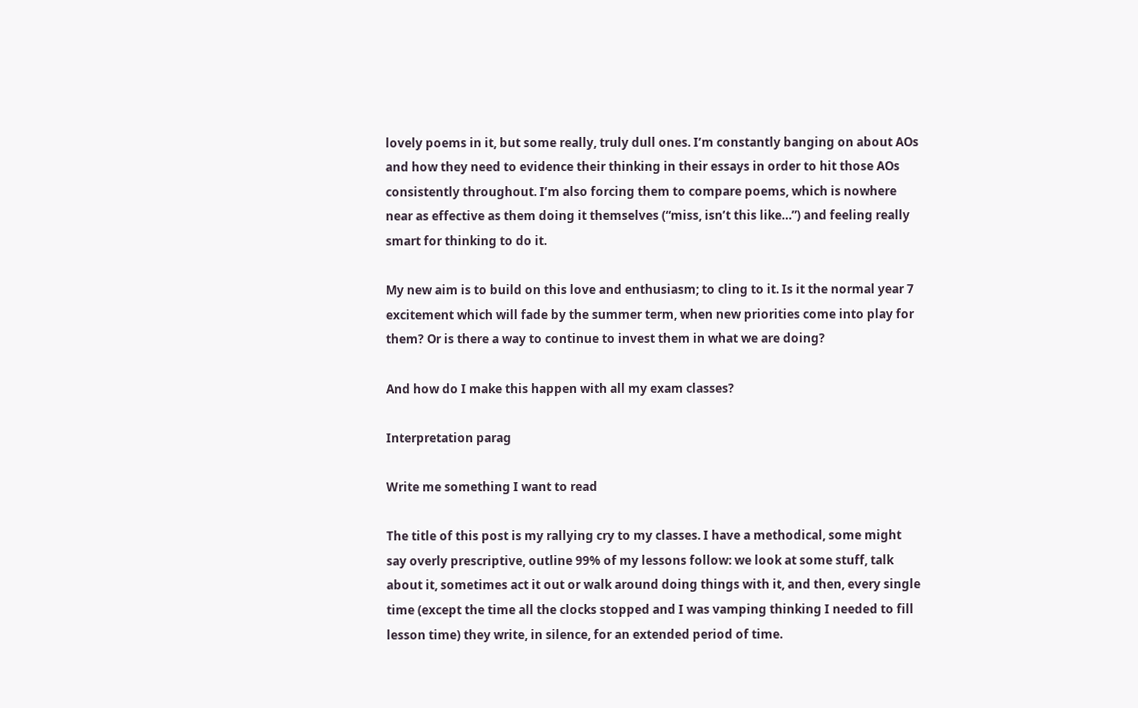lovely poems in it, but some really, truly dull ones. I’m constantly banging on about AOs and how they need to evidence their thinking in their essays in order to hit those AOs consistently throughout. I’m also forcing them to compare poems, which is nowhere near as effective as them doing it themselves (“miss, isn’t this like…”) and feeling really smart for thinking to do it.

My new aim is to build on this love and enthusiasm; to cling to it. Is it the normal year 7 excitement which will fade by the summer term, when new priorities come into play for them? Or is there a way to continue to invest them in what we are doing?

And how do I make this happen with all my exam classes?

Interpretation parag

Write me something I want to read

The title of this post is my rallying cry to my classes. I have a methodical, some might say overly prescriptive, outline 99% of my lessons follow: we look at some stuff, talk about it, sometimes act it out or walk around doing things with it, and then, every single time (except the time all the clocks stopped and I was vamping thinking I needed to fill lesson time) they write, in silence, for an extended period of time.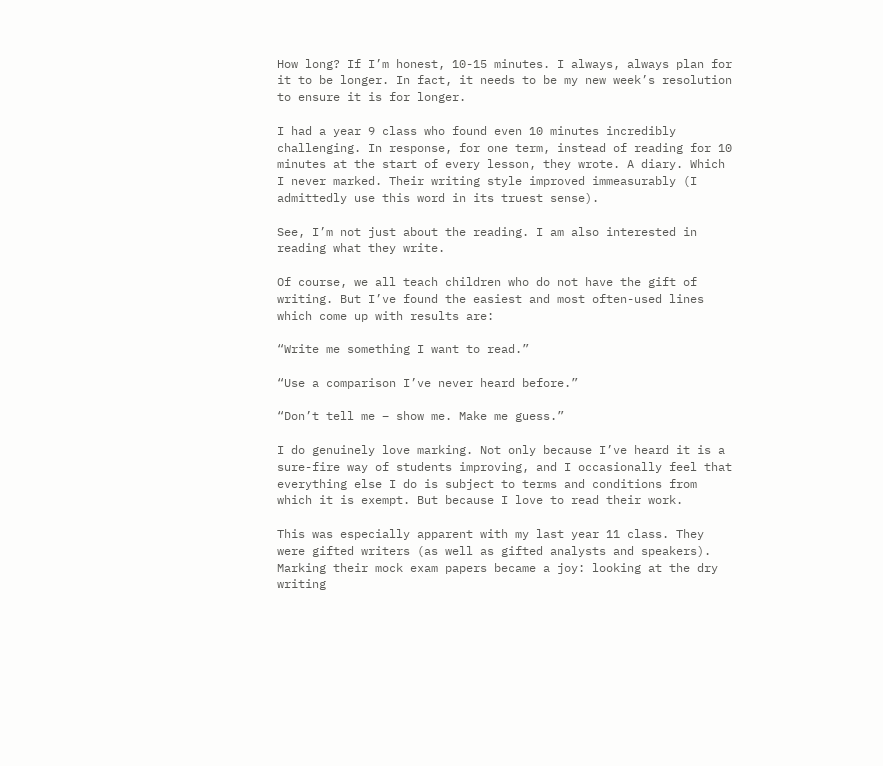How long? If I’m honest, 10-15 minutes. I always, always plan for it to be longer. In fact, it needs to be my new week’s resolution to ensure it is for longer.

I had a year 9 class who found even 10 minutes incredibly challenging. In response, for one term, instead of reading for 10 minutes at the start of every lesson, they wrote. A diary. Which I never marked. Their writing style improved immeasurably (I admittedly use this word in its truest sense).

See, I’m not just about the reading. I am also interested in reading what they write.

Of course, we all teach children who do not have the gift of writing. But I’ve found the easiest and most often-used lines which come up with results are:

“Write me something I want to read.”

“Use a comparison I’ve never heard before.”

“Don’t tell me – show me. Make me guess.”

I do genuinely love marking. Not only because I’ve heard it is a sure-fire way of students improving, and I occasionally feel that everything else I do is subject to terms and conditions from which it is exempt. But because I love to read their work.

This was especially apparent with my last year 11 class. They were gifted writers (as well as gifted analysts and speakers). Marking their mock exam papers became a joy: looking at the dry writing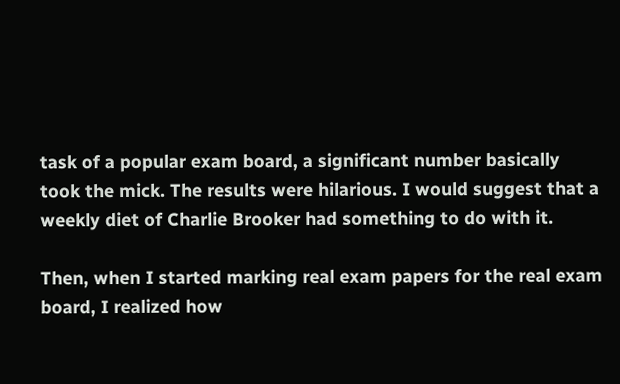task of a popular exam board, a significant number basically took the mick. The results were hilarious. I would suggest that a weekly diet of Charlie Brooker had something to do with it.

Then, when I started marking real exam papers for the real exam board, I realized how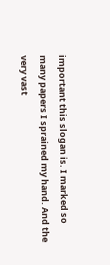important this slogan is. I marked so many papers I sprained my hand. And the very vast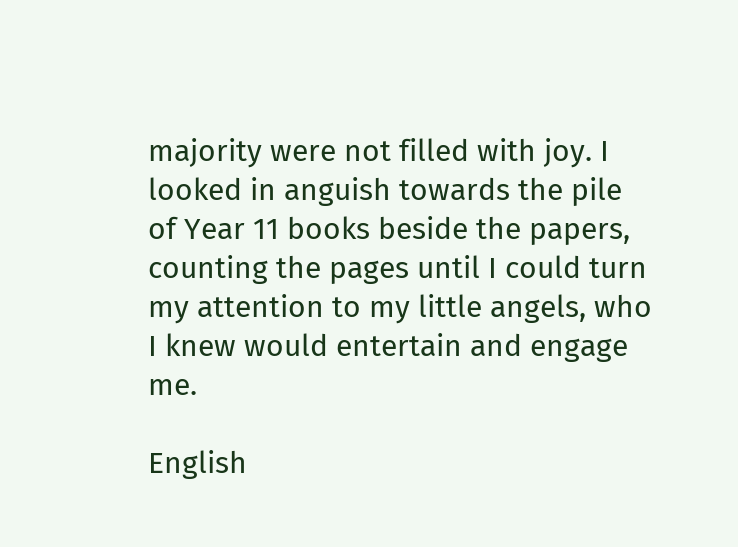majority were not filled with joy. I looked in anguish towards the pile of Year 11 books beside the papers, counting the pages until I could turn my attention to my little angels, who I knew would entertain and engage me.

English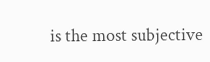is the most subjective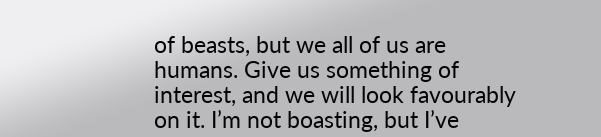of beasts, but we all of us are humans. Give us something of interest, and we will look favourably on it. I’m not boasting, but I’ve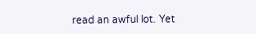read an awful lot. Yet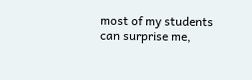most of my students can surprise me,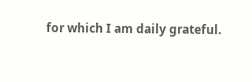for which I am daily grateful.